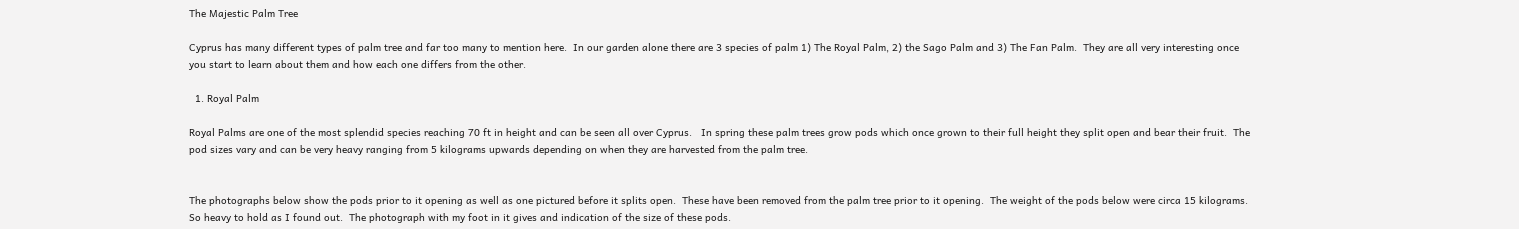The Majestic Palm Tree

Cyprus has many different types of palm tree and far too many to mention here.  In our garden alone there are 3 species of palm 1) The Royal Palm, 2) the Sago Palm and 3) The Fan Palm.  They are all very interesting once you start to learn about them and how each one differs from the other.

  1. Royal Palm

Royal Palms are one of the most splendid species reaching 70 ft in height and can be seen all over Cyprus.   In spring these palm trees grow pods which once grown to their full height they split open and bear their fruit.  The pod sizes vary and can be very heavy ranging from 5 kilograms upwards depending on when they are harvested from the palm tree.


The photographs below show the pods prior to it opening as well as one pictured before it splits open.  These have been removed from the palm tree prior to it opening.  The weight of the pods below were circa 15 kilograms.  So heavy to hold as I found out.  The photograph with my foot in it gives and indication of the size of these pods.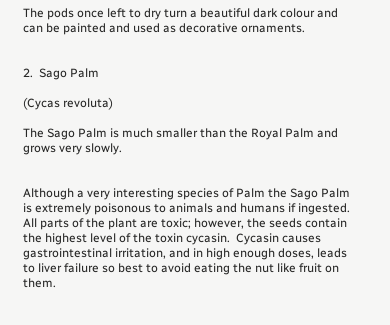The pods once left to dry turn a beautiful dark colour and can be painted and used as decorative ornaments.


2.  Sago Palm

(Cycas revoluta)

The Sago Palm is much smaller than the Royal Palm and grows very slowly.


Although a very interesting species of Palm the Sago Palm is extremely poisonous to animals and humans if ingested.  All parts of the plant are toxic; however, the seeds contain the highest level of the toxin cycasin.  Cycasin causes gastrointestinal irritation, and in high enough doses, leads to liver failure so best to avoid eating the nut like fruit on them.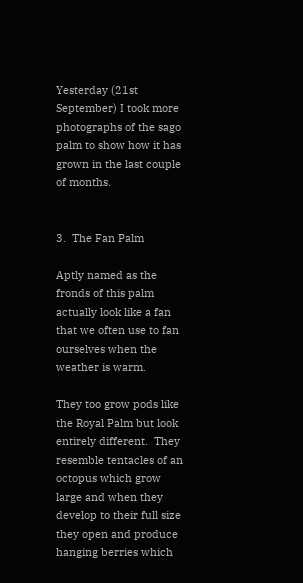Yesterday (21st September) I took more photographs of the sago palm to show how it has grown in the last couple of months.


3.  The Fan Palm

Aptly named as the fronds of this palm actually look like a fan that we often use to fan ourselves when the weather is warm.

They too grow pods like the Royal Palm but look entirely different.  They resemble tentacles of an octopus which grow large and when they develop to their full size they open and produce hanging berries which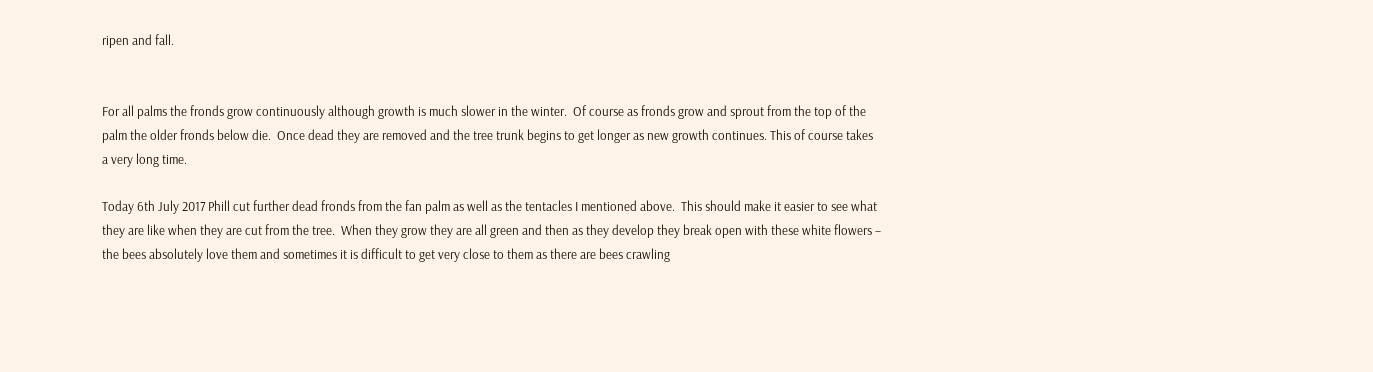ripen and fall.


For all palms the fronds grow continuously although growth is much slower in the winter.  Of course as fronds grow and sprout from the top of the palm the older fronds below die.  Once dead they are removed and the tree trunk begins to get longer as new growth continues. This of course takes a very long time.

Today 6th July 2017 Phill cut further dead fronds from the fan palm as well as the tentacles I mentioned above.  This should make it easier to see what they are like when they are cut from the tree.  When they grow they are all green and then as they develop they break open with these white flowers – the bees absolutely love them and sometimes it is difficult to get very close to them as there are bees crawling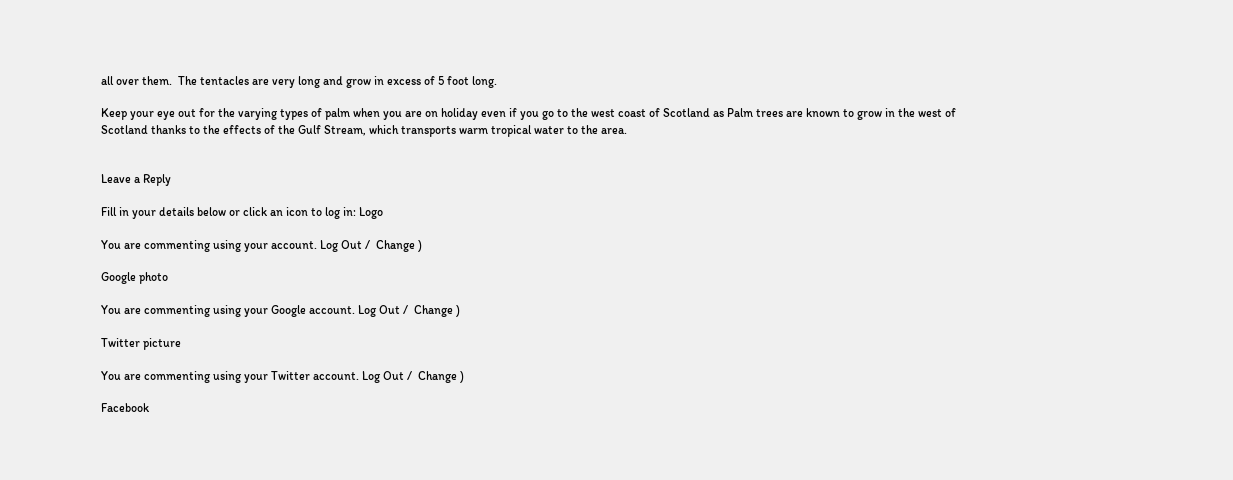all over them.  The tentacles are very long and grow in excess of 5 foot long.

Keep your eye out for the varying types of palm when you are on holiday even if you go to the west coast of Scotland as Palm trees are known to grow in the west of Scotland thanks to the effects of the Gulf Stream, which transports warm tropical water to the area.


Leave a Reply

Fill in your details below or click an icon to log in: Logo

You are commenting using your account. Log Out /  Change )

Google photo

You are commenting using your Google account. Log Out /  Change )

Twitter picture

You are commenting using your Twitter account. Log Out /  Change )

Facebook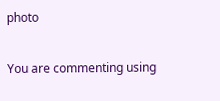photo

You are commenting using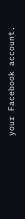your Facebook account.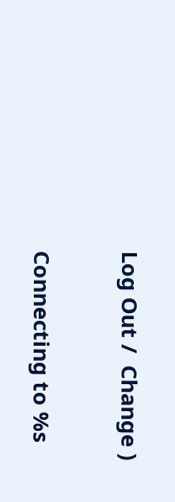Log Out /  Change )

Connecting to %s